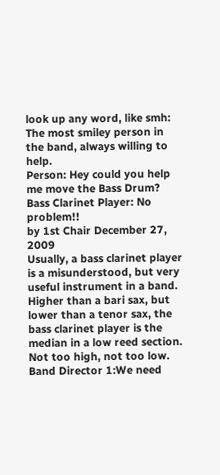look up any word, like smh:
The most smiley person in the band, always willing to help.
Person: Hey could you help me move the Bass Drum?
Bass Clarinet Player: No problem!!
by 1st Chair December 27, 2009
Usually, a bass clarinet player is a misunderstood, but very useful instrument in a band. Higher than a bari sax, but lower than a tenor sax, the bass clarinet player is the median in a low reed section. Not too high, not too low.
Band Director 1:We need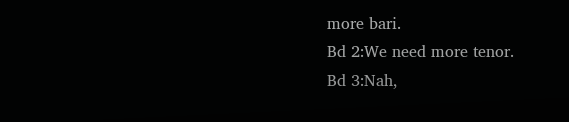more bari.
Bd 2:We need more tenor.
Bd 3:Nah,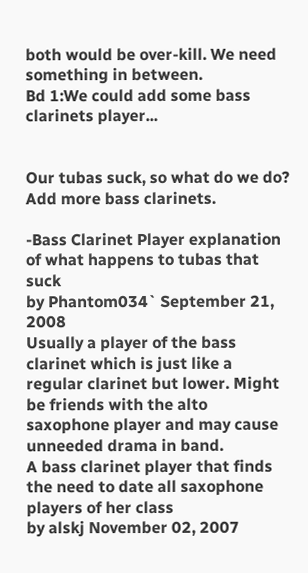both would be over-kill. We need something in between.
Bd 1:We could add some bass clarinets player...


Our tubas suck, so what do we do? Add more bass clarinets.

-Bass Clarinet Player explanation of what happens to tubas that suck
by Phantom034` September 21, 2008
Usually a player of the bass clarinet which is just like a regular clarinet but lower. Might be friends with the alto saxophone player and may cause unneeded drama in band.
A bass clarinet player that finds the need to date all saxophone players of her class
by alskj November 02, 2007